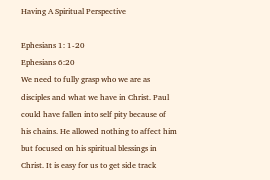Having A Spiritual Perspective

Ephesians 1: 1-20
Ephesians 6:20
We need to fully grasp who we are as disciples and what we have in Christ. Paul could have fallen into self pity because of his chains. He allowed nothing to affect him but focused on his spiritual blessings in Christ. It is easy for us to get side track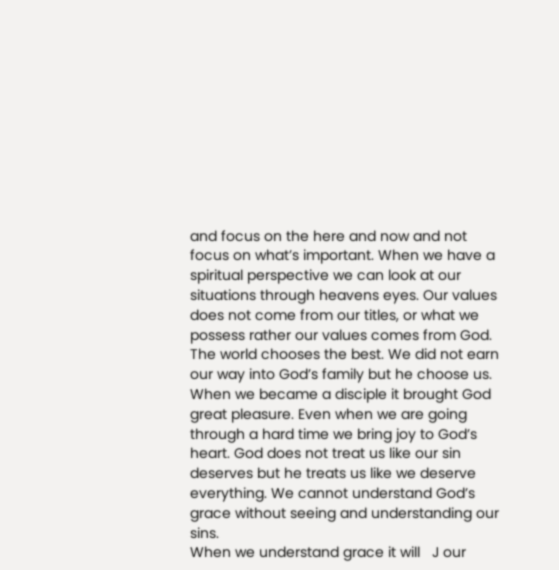and focus on the here and now and not focus on what’s important. When we have a spiritual perspective we can look at our situations through heavens eyes. Our values does not come from our titles, or what we possess rather our values comes from God.
The world chooses the best. We did not earn our way into God’s family but he choose us. When we became a disciple it brought God great pleasure. Even when we are going through a hard time we bring joy to God’s heart. God does not treat us like our sin deserves but he treats us like we deserve everything. We cannot understand God’s grace without seeing and understanding our sins.
When we understand grace it will   J our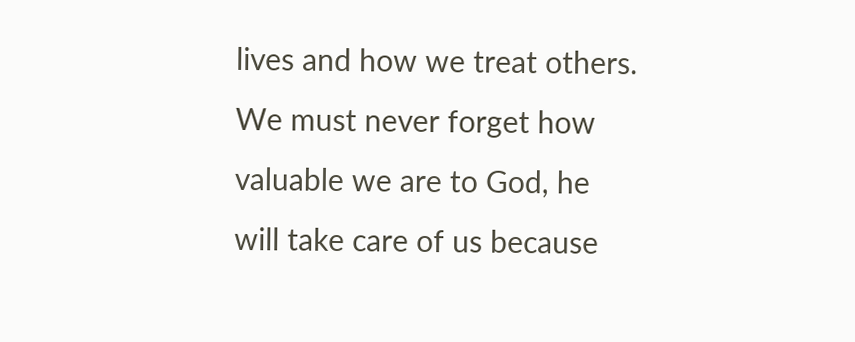lives and how we treat others. We must never forget how valuable we are to God, he will take care of us because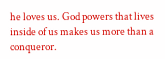he loves us. God powers that lives inside of us makes us more than a conqueror.